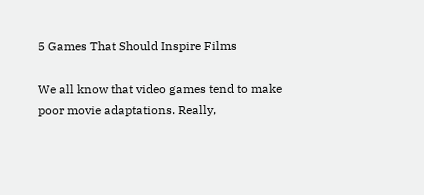5 Games That Should Inspire Films

We all know that video games tend to make poor movie adaptations. Really,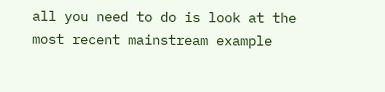all you need to do is look at the most recent mainstream example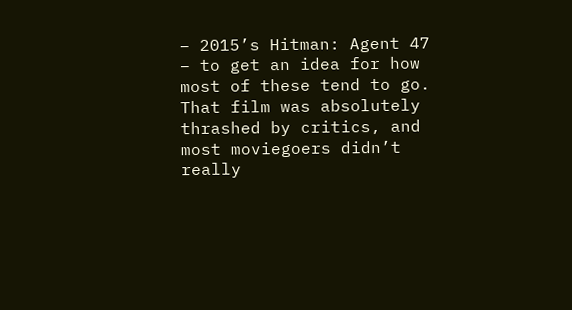– 2015’s Hitman: Agent 47 – to get an idea for how most of these tend to go. That film was absolutely thrashed by critics, and most moviegoers didn’t really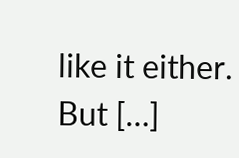like it either. But […]